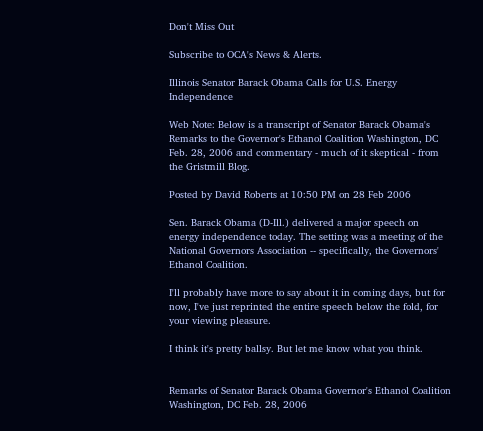Don't Miss Out

Subscribe to OCA's News & Alerts.

Illinois Senator Barack Obama Calls for U.S. Energy Independence

Web Note: Below is a transcript of Senator Barack Obama's Remarks to the Governor's Ethanol Coalition Washington, DC Feb. 28, 2006 and commentary - much of it skeptical - from the Gristmill Blog.

Posted by David Roberts at 10:50 PM on 28 Feb 2006

Sen. Barack Obama (D-Ill.) delivered a major speech on energy independence today. The setting was a meeting of the National Governors Association -- specifically, the Governors' Ethanol Coalition.

I'll probably have more to say about it in coming days, but for now, I've just reprinted the entire speech below the fold, for your viewing pleasure.

I think it's pretty ballsy. But let me know what you think.


Remarks of Senator Barack Obama Governor's Ethanol Coalition Washington, DC Feb. 28, 2006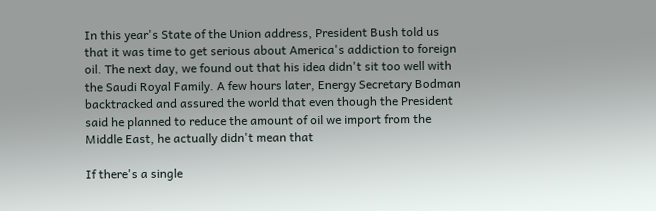In this year's State of the Union address, President Bush told us that it was time to get serious about America's addiction to foreign oil. The next day, we found out that his idea didn't sit too well with the Saudi Royal Family. A few hours later, Energy Secretary Bodman backtracked and assured the world that even though the President said he planned to reduce the amount of oil we import from the Middle East, he actually didn't mean that

If there's a single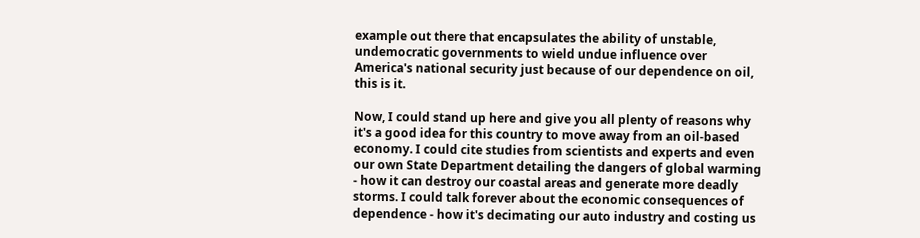example out there that encapsulates the ability of unstable, undemocratic governments to wield undue influence over America's national security just because of our dependence on oil, this is it.

Now, I could stand up here and give you all plenty of reasons why it's a good idea for this country to move away from an oil-based economy. I could cite studies from scientists and experts and even our own State Department detailing the dangers of global warming - how it can destroy our coastal areas and generate more deadly storms. I could talk forever about the economic consequences of dependence - how it's decimating our auto industry and costing us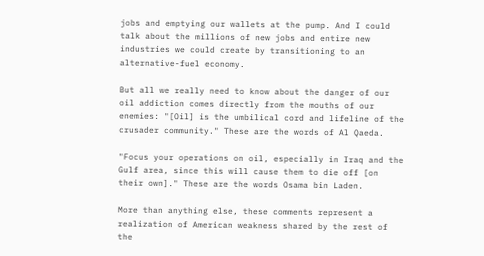jobs and emptying our wallets at the pump. And I could talk about the millions of new jobs and entire new industries we could create by transitioning to an alternative-fuel economy.

But all we really need to know about the danger of our oil addiction comes directly from the mouths of our enemies: "[Oil] is the umbilical cord and lifeline of the crusader community." These are the words of Al Qaeda.

"Focus your operations on oil, especially in Iraq and the Gulf area, since this will cause them to die off [on their own]." These are the words Osama bin Laden.

More than anything else, these comments represent a realization of American weakness shared by the rest of the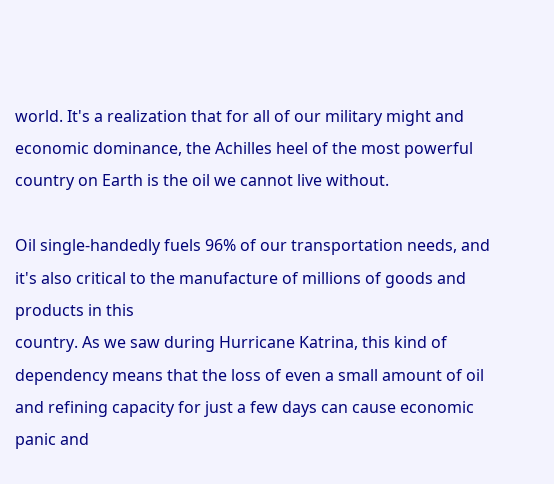world. It's a realization that for all of our military might and economic dominance, the Achilles heel of the most powerful country on Earth is the oil we cannot live without.

Oil single-handedly fuels 96% of our transportation needs, and it's also critical to the manufacture of millions of goods and products in this
country. As we saw during Hurricane Katrina, this kind of dependency means that the loss of even a small amount of oil and refining capacity for just a few days can cause economic panic and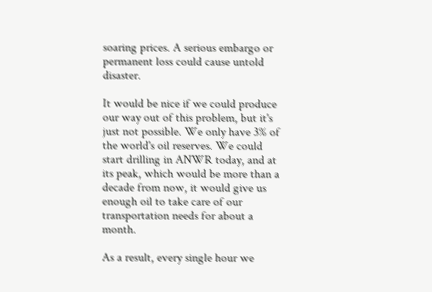soaring prices. A serious embargo or permanent loss could cause untold disaster.

It would be nice if we could produce our way out of this problem, but it's just not possible. We only have 3% of the world's oil reserves. We could start drilling in ANWR today, and at its peak, which would be more than a decade from now, it would give us enough oil to take care of our transportation needs for about a month.

As a result, every single hour we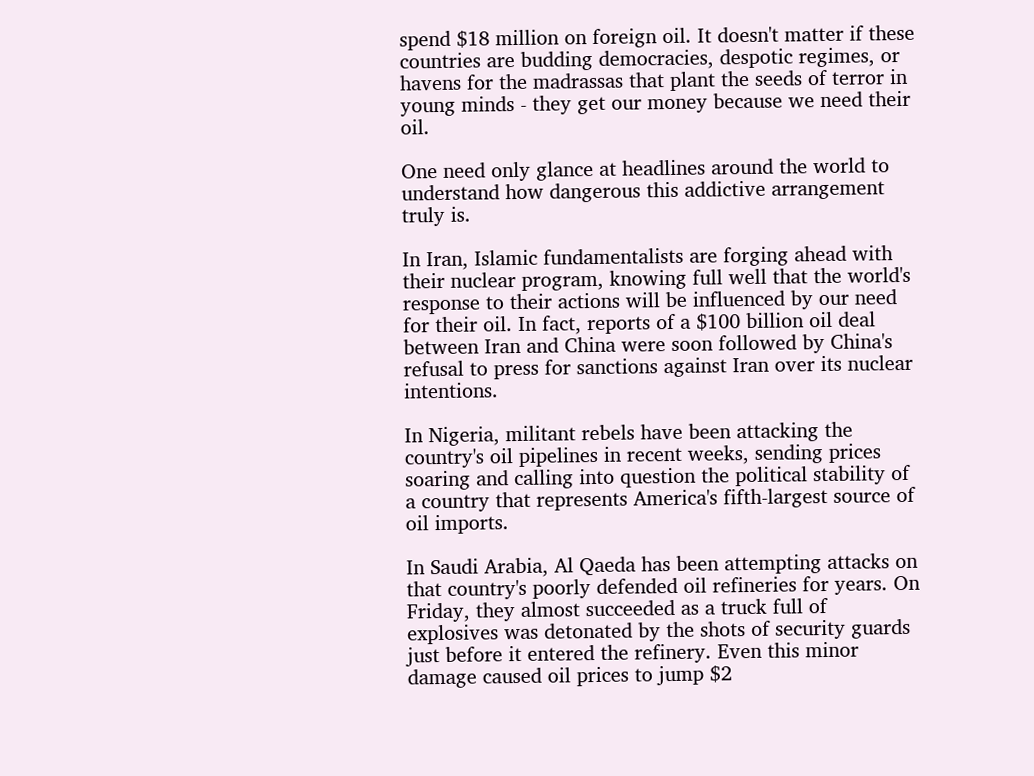spend $18 million on foreign oil. It doesn't matter if these countries are budding democracies, despotic regimes, or havens for the madrassas that plant the seeds of terror in young minds - they get our money because we need their oil.

One need only glance at headlines around the world to understand how dangerous this addictive arrangement truly is.

In Iran, Islamic fundamentalists are forging ahead with their nuclear program, knowing full well that the world's response to their actions will be influenced by our need for their oil. In fact, reports of a $100 billion oil deal between Iran and China were soon followed by China's refusal to press for sanctions against Iran over its nuclear intentions.

In Nigeria, militant rebels have been attacking the country's oil pipelines in recent weeks, sending prices soaring and calling into question the political stability of a country that represents America's fifth-largest source of oil imports.

In Saudi Arabia, Al Qaeda has been attempting attacks on that country's poorly defended oil refineries for years. On Friday, they almost succeeded as a truck full of explosives was detonated by the shots of security guards just before it entered the refinery. Even this minor damage caused oil prices to jump $2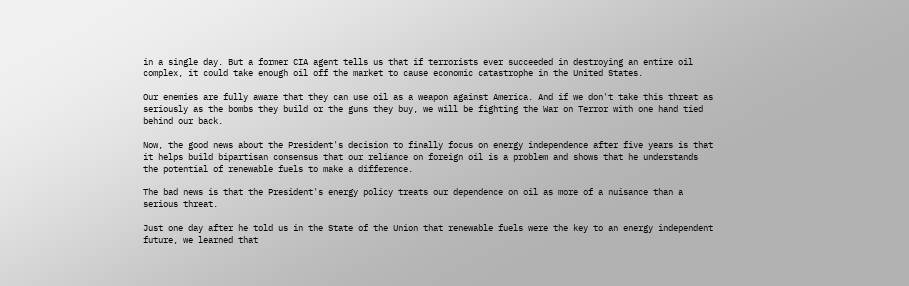in a single day. But a former CIA agent tells us that if terrorists ever succeeded in destroying an entire oil complex, it could take enough oil off the market to cause economic catastrophe in the United States.

Our enemies are fully aware that they can use oil as a weapon against America. And if we don't take this threat as seriously as the bombs they build or the guns they buy, we will be fighting the War on Terror with one hand tied behind our back.

Now, the good news about the President's decision to finally focus on energy independence after five years is that it helps build bipartisan consensus that our reliance on foreign oil is a problem and shows that he understands the potential of renewable fuels to make a difference.

The bad news is that the President's energy policy treats our dependence on oil as more of a nuisance than a serious threat.

Just one day after he told us in the State of the Union that renewable fuels were the key to an energy independent future, we learned that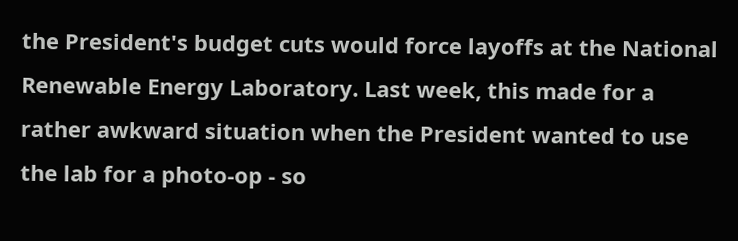the President's budget cuts would force layoffs at the National Renewable Energy Laboratory. Last week, this made for a rather awkward situation when the President wanted to use the lab for a photo-op - so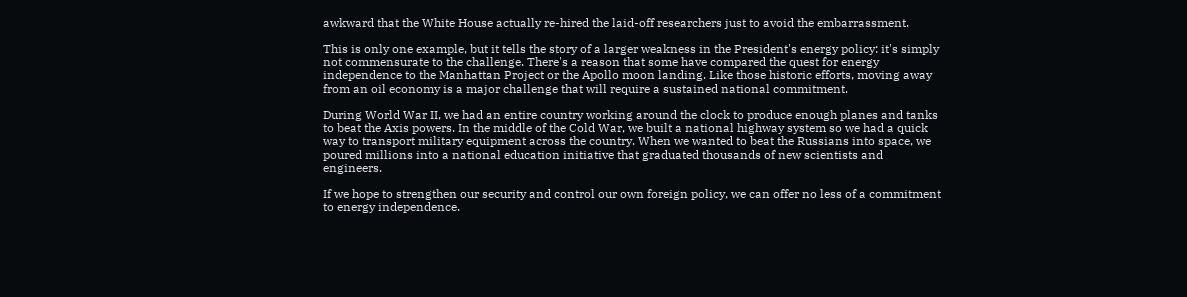awkward that the White House actually re-hired the laid-off researchers just to avoid the embarrassment.

This is only one example, but it tells the story of a larger weakness in the President's energy policy: it's simply not commensurate to the challenge. There's a reason that some have compared the quest for energy independence to the Manhattan Project or the Apollo moon landing. Like those historic efforts, moving away from an oil economy is a major challenge that will require a sustained national commitment.

During World War II, we had an entire country working around the clock to produce enough planes and tanks to beat the Axis powers. In the middle of the Cold War, we built a national highway system so we had a quick way to transport military equipment across the country. When we wanted to beat the Russians into space, we poured millions into a national education initiative that graduated thousands of new scientists and engineers.

If we hope to strengthen our security and control our own foreign policy, we can offer no less of a commitment to energy independence.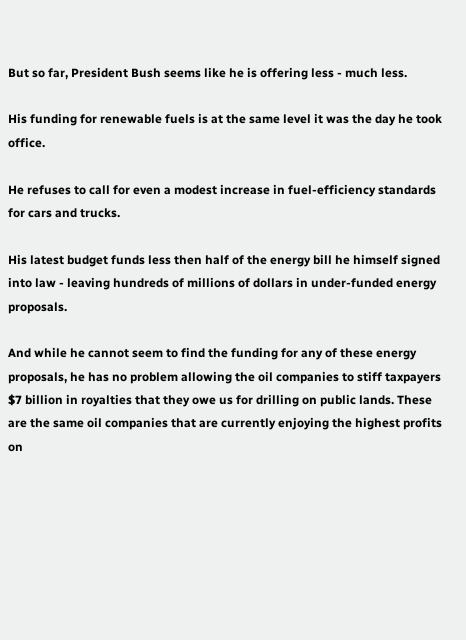But so far, President Bush seems like he is offering less - much less.

His funding for renewable fuels is at the same level it was the day he took office.

He refuses to call for even a modest increase in fuel-efficiency standards for cars and trucks.

His latest budget funds less then half of the energy bill he himself signed into law - leaving hundreds of millions of dollars in under-funded energy proposals.

And while he cannot seem to find the funding for any of these energy proposals, he has no problem allowing the oil companies to stiff taxpayers $7 billion in royalties that they owe us for drilling on public lands. These are the same oil companies that are currently enjoying the highest profits on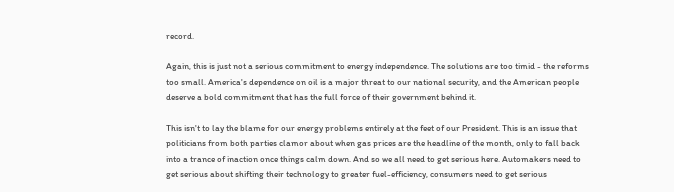record.

Again, this is just not a serious commitment to energy independence. The solutions are too timid - the reforms too small. America's dependence on oil is a major threat to our national security, and the American people deserve a bold commitment that has the full force of their government behind it.

This isn't to lay the blame for our energy problems entirely at the feet of our President. This is an issue that politicians from both parties clamor about when gas prices are the headline of the month, only to fall back into a trance of inaction once things calm down. And so we all need to get serious here. Automakers need to get serious about shifting their technology to greater fuel-efficiency, consumers need to get serious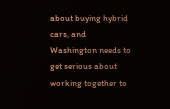about buying hybrid cars, and Washington needs to get serious about working together to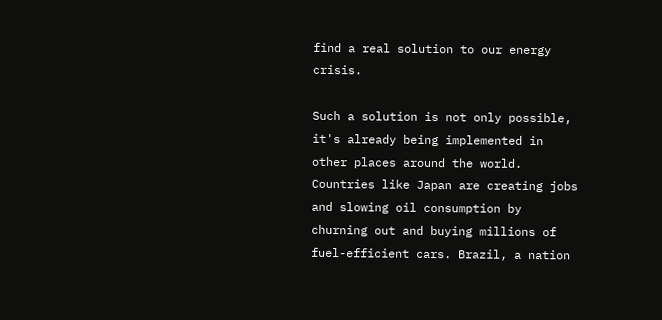find a real solution to our energy crisis.

Such a solution is not only possible, it's already being implemented in other places around the world. Countries like Japan are creating jobs and slowing oil consumption by churning out and buying millions of fuel-efficient cars. Brazil, a nation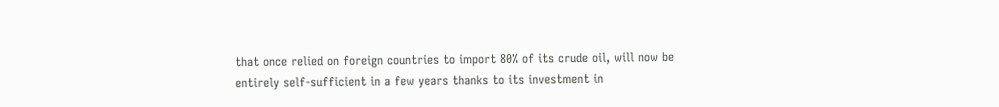that once relied on foreign countries to import 80% of its crude oil, will now be entirely self-sufficient in a few years thanks to its investment in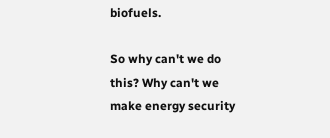biofuels.

So why can't we do this? Why can't we make energy security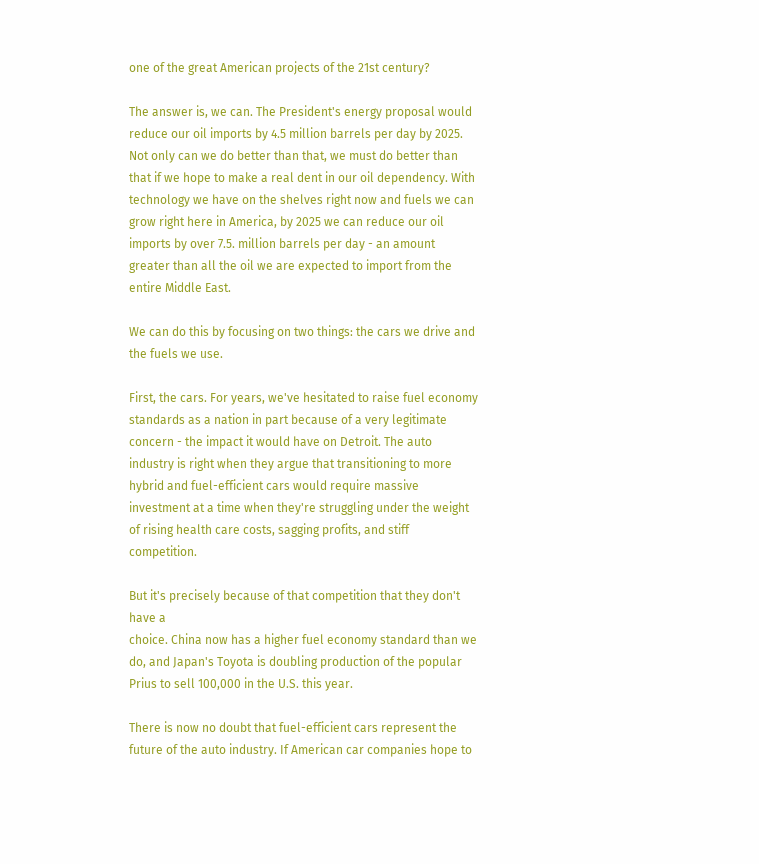one of the great American projects of the 21st century?

The answer is, we can. The President's energy proposal would reduce our oil imports by 4.5 million barrels per day by 2025. Not only can we do better than that, we must do better than that if we hope to make a real dent in our oil dependency. With technology we have on the shelves right now and fuels we can grow right here in America, by 2025 we can reduce our oil imports by over 7.5. million barrels per day - an amount greater than all the oil we are expected to import from the entire Middle East.

We can do this by focusing on two things: the cars we drive and the fuels we use.

First, the cars. For years, we've hesitated to raise fuel economy standards as a nation in part because of a very legitimate concern - the impact it would have on Detroit. The auto industry is right when they argue that transitioning to more hybrid and fuel-efficient cars would require massive investment at a time when they're struggling under the weight of rising health care costs, sagging profits, and stiff competition.

But it's precisely because of that competition that they don't have a
choice. China now has a higher fuel economy standard than we do, and Japan's Toyota is doubling production of the popular Prius to sell 100,000 in the U.S. this year.

There is now no doubt that fuel-efficient cars represent the future of the auto industry. If American car companies hope to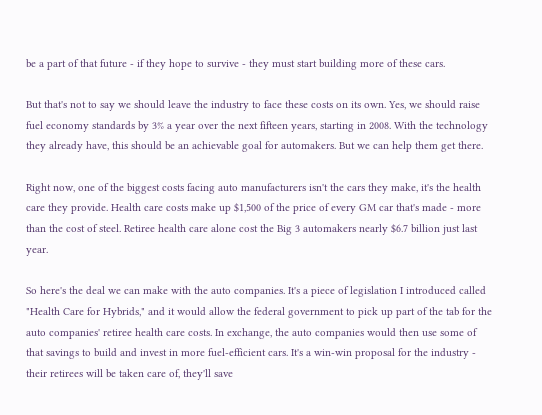be a part of that future - if they hope to survive - they must start building more of these cars.

But that's not to say we should leave the industry to face these costs on its own. Yes, we should raise fuel economy standards by 3% a year over the next fifteen years, starting in 2008. With the technology they already have, this should be an achievable goal for automakers. But we can help them get there.

Right now, one of the biggest costs facing auto manufacturers isn't the cars they make, it's the health care they provide. Health care costs make up $1,500 of the price of every GM car that's made - more than the cost of steel. Retiree health care alone cost the Big 3 automakers nearly $6.7 billion just last year.

So here's the deal we can make with the auto companies. It's a piece of legislation I introduced called "Health Care for Hybrids," and it would allow the federal government to pick up part of the tab for the auto companies' retiree health care costs. In exchange, the auto companies would then use some of that savings to build and invest in more fuel-efficient cars. It's a win-win proposal for the industry - their retirees will be taken care of, they'll save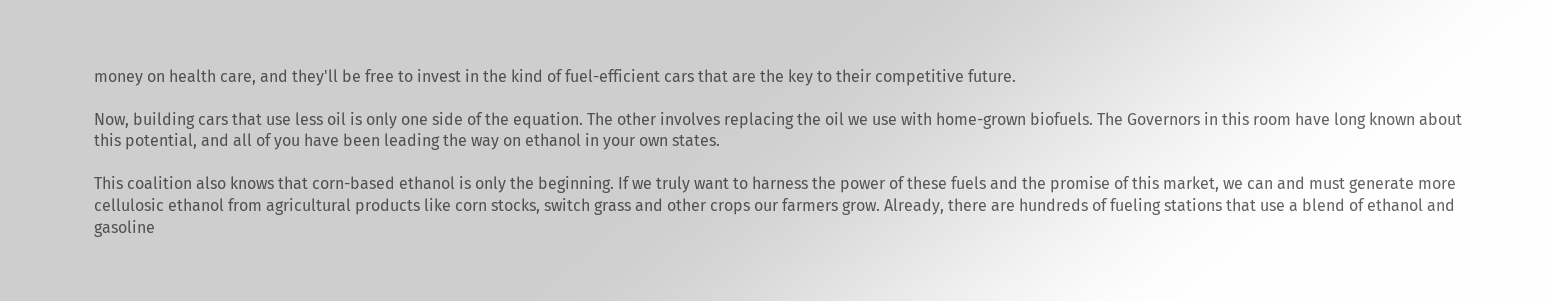money on health care, and they'll be free to invest in the kind of fuel-efficient cars that are the key to their competitive future.

Now, building cars that use less oil is only one side of the equation. The other involves replacing the oil we use with home-grown biofuels. The Governors in this room have long known about this potential, and all of you have been leading the way on ethanol in your own states.

This coalition also knows that corn-based ethanol is only the beginning. If we truly want to harness the power of these fuels and the promise of this market, we can and must generate more cellulosic ethanol from agricultural products like corn stocks, switch grass and other crops our farmers grow. Already, there are hundreds of fueling stations that use a blend of ethanol and gasoline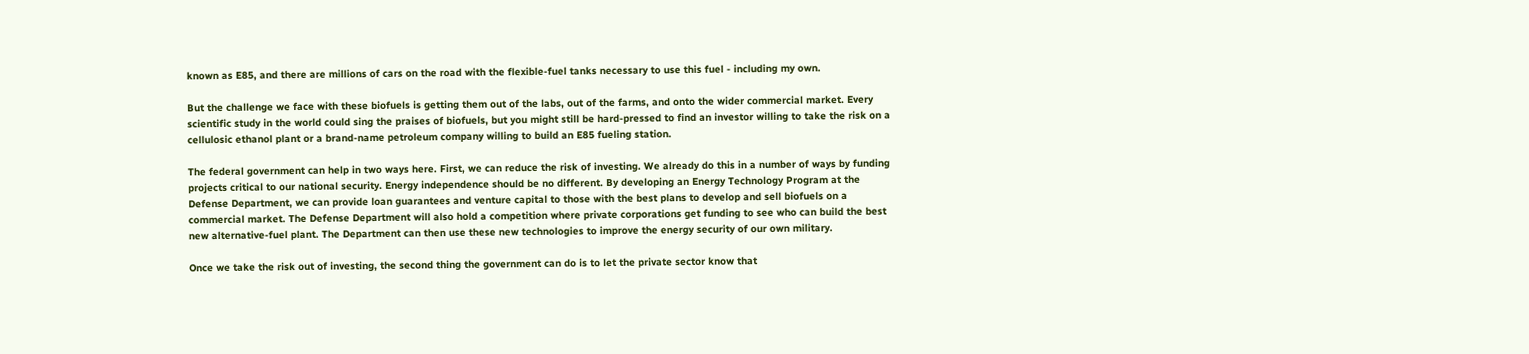known as E85, and there are millions of cars on the road with the flexible-fuel tanks necessary to use this fuel - including my own.

But the challenge we face with these biofuels is getting them out of the labs, out of the farms, and onto the wider commercial market. Every scientific study in the world could sing the praises of biofuels, but you might still be hard-pressed to find an investor willing to take the risk on a cellulosic ethanol plant or a brand-name petroleum company willing to build an E85 fueling station.

The federal government can help in two ways here. First, we can reduce the risk of investing. We already do this in a number of ways by funding projects critical to our national security. Energy independence should be no different. By developing an Energy Technology Program at the Defense Department, we can provide loan guarantees and venture capital to those with the best plans to develop and sell biofuels on a commercial market. The Defense Department will also hold a competition where private corporations get funding to see who can build the best new alternative-fuel plant. The Department can then use these new technologies to improve the energy security of our own military.

Once we take the risk out of investing, the second thing the government can do is to let the private sector know that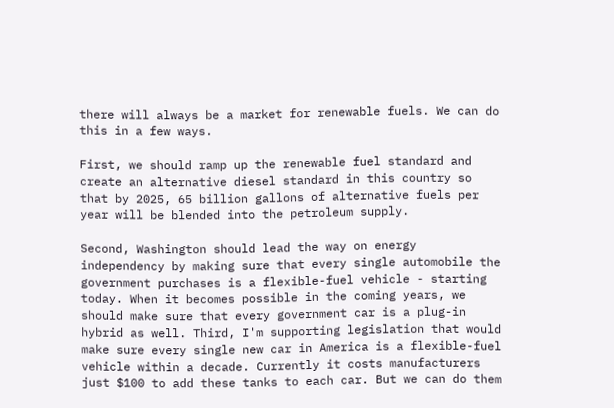there will always be a market for renewable fuels. We can do this in a few ways.

First, we should ramp up the renewable fuel standard and create an alternative diesel standard in this country so that by 2025, 65 billion gallons of alternative fuels per year will be blended into the petroleum supply.

Second, Washington should lead the way on energy independency by making sure that every single automobile the government purchases is a flexible-fuel vehicle - starting today. When it becomes possible in the coming years, we should make sure that every government car is a plug-in hybrid as well. Third, I'm supporting legislation that would make sure every single new car in America is a flexible-fuel vehicle within a decade. Currently it costs manufacturers just $100 to add these tanks to each car. But we can do them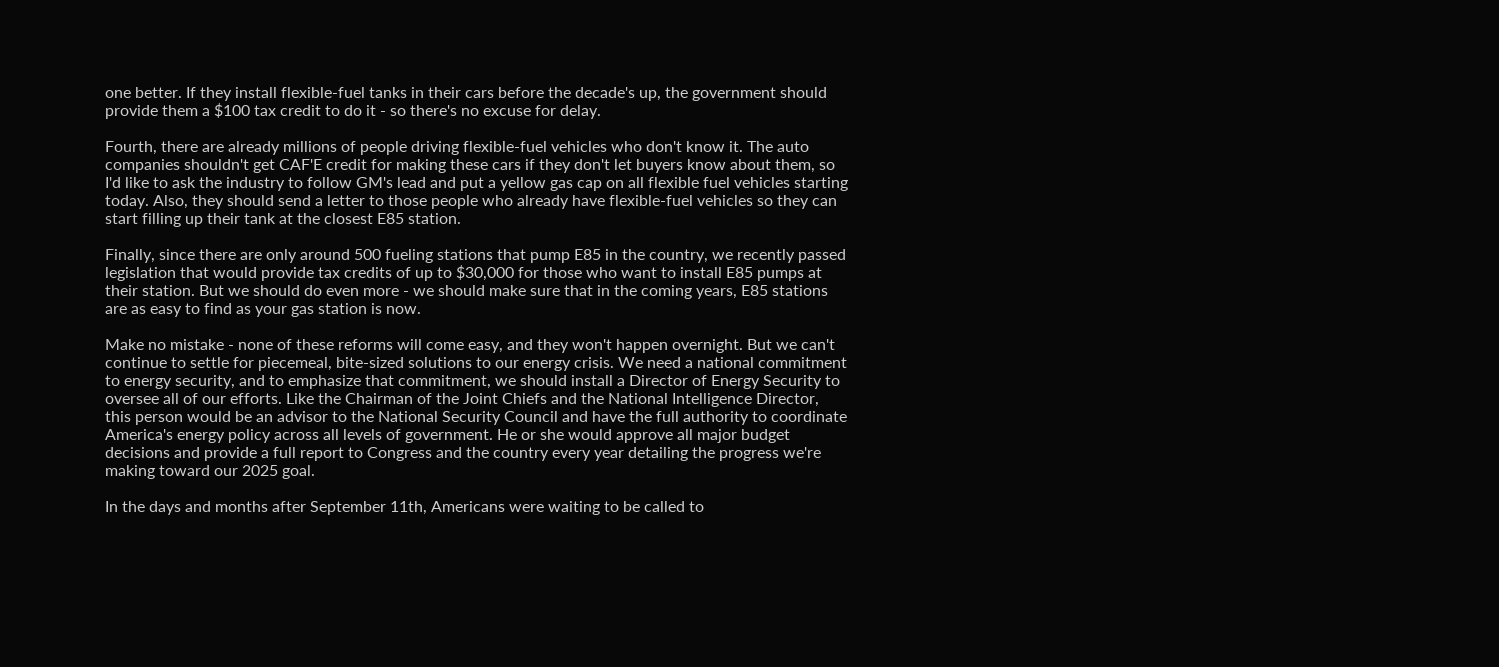one better. If they install flexible-fuel tanks in their cars before the decade's up, the government should provide them a $100 tax credit to do it - so there's no excuse for delay.

Fourth, there are already millions of people driving flexible-fuel vehicles who don't know it. The auto companies shouldn't get CAF'E credit for making these cars if they don't let buyers know about them, so I'd like to ask the industry to follow GM's lead and put a yellow gas cap on all flexible fuel vehicles starting today. Also, they should send a letter to those people who already have flexible-fuel vehicles so they can start filling up their tank at the closest E85 station.

Finally, since there are only around 500 fueling stations that pump E85 in the country, we recently passed legislation that would provide tax credits of up to $30,000 for those who want to install E85 pumps at their station. But we should do even more - we should make sure that in the coming years, E85 stations are as easy to find as your gas station is now.

Make no mistake - none of these reforms will come easy, and they won't happen overnight. But we can't continue to settle for piecemeal, bite-sized solutions to our energy crisis. We need a national commitment to energy security, and to emphasize that commitment, we should install a Director of Energy Security to oversee all of our efforts. Like the Chairman of the Joint Chiefs and the National Intelligence Director, this person would be an advisor to the National Security Council and have the full authority to coordinate America's energy policy across all levels of government. He or she would approve all major budget decisions and provide a full report to Congress and the country every year detailing the progress we're making toward our 2025 goal.

In the days and months after September 11th, Americans were waiting to be called to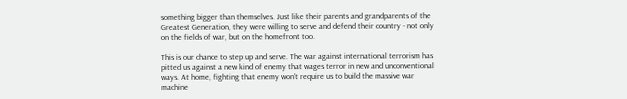something bigger than themselves. Just like their parents and grandparents of the Greatest Generation, they were willing to serve and defend their country - not only on the fields of war, but on the homefront too.

This is our chance to step up and serve. The war against international terrorism has pitted us against a new kind of enemy that wages terror in new and unconventional ways. At home, fighting that enemy won't require us to build the massive war machine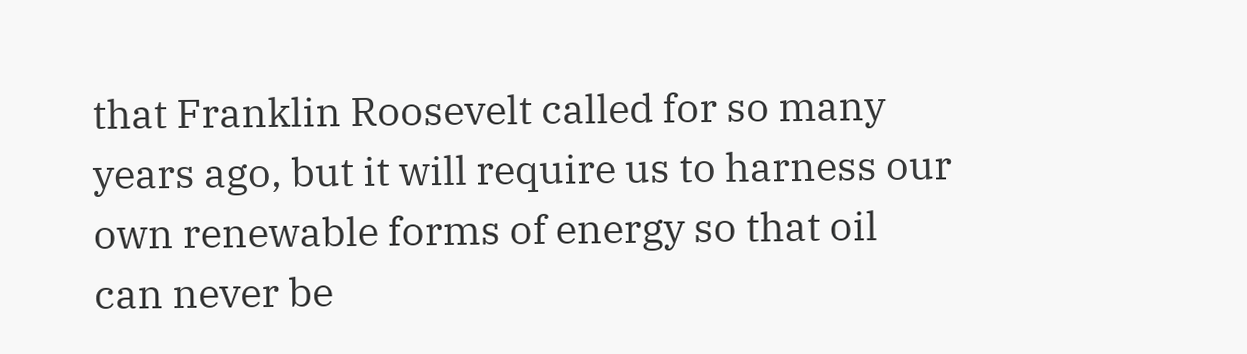that Franklin Roosevelt called for so many years ago, but it will require us to harness our own renewable forms of energy so that oil can never be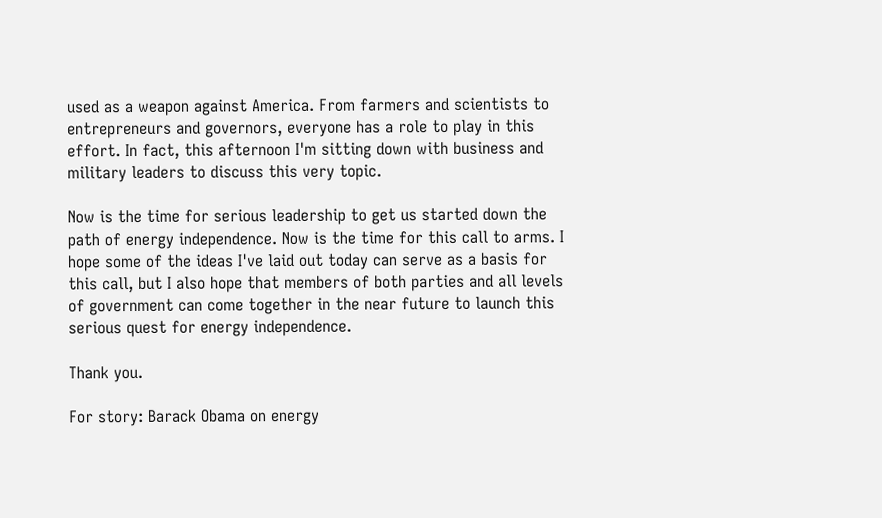used as a weapon against America. From farmers and scientists to entrepreneurs and governors, everyone has a role to play in this effort. In fact, this afternoon I'm sitting down with business and military leaders to discuss this very topic.

Now is the time for serious leadership to get us started down the path of energy independence. Now is the time for this call to arms. I hope some of the ideas I've laid out today can serve as a basis for this call, but I also hope that members of both parties and all levels of government can come together in the near future to launch this serious quest for energy independence.

Thank you.

For story: Barack Obama on energy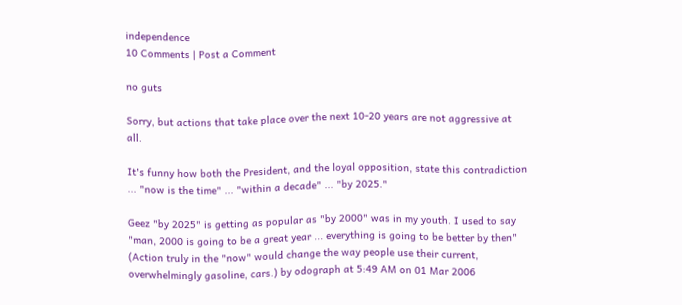independence
10 Comments | Post a Comment

no guts

Sorry, but actions that take place over the next 10-20 years are not aggressive at all.

It's funny how both the President, and the loyal opposition, state this contradiction ... "now is the time" ... "within a decade" ... "by 2025."

Geez "by 2025" is getting as popular as "by 2000" was in my youth. I used to say "man, 2000 is going to be a great year ... everything is going to be better by then" (Action truly in the "now" would change the way people use their current, overwhelmingly gasoline, cars.) by odograph at 5:49 AM on 01 Mar 2006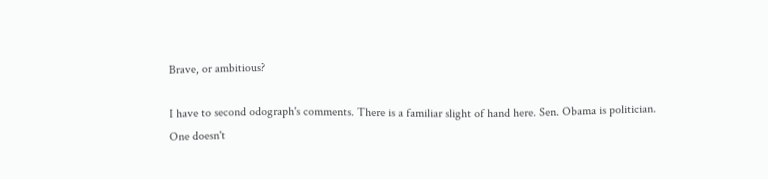Brave, or ambitious?

I have to second odograph's comments. There is a familiar slight of hand here. Sen. Obama is politician. One doesn't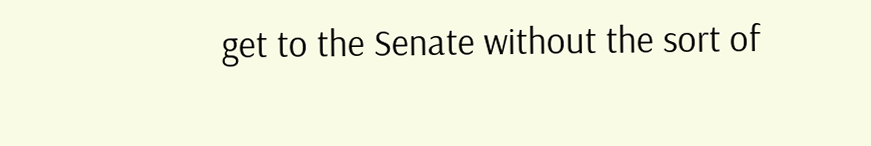get to the Senate without the sort of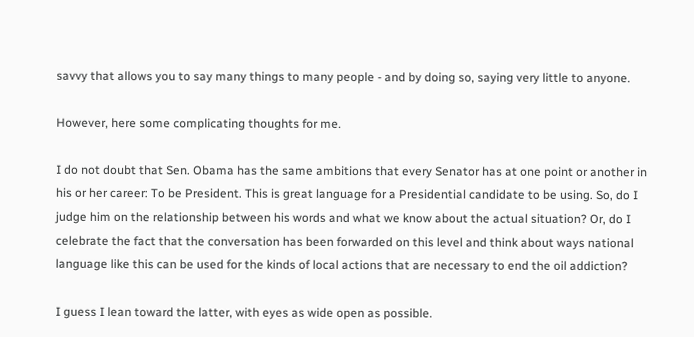savvy that allows you to say many things to many people - and by doing so, saying very little to anyone.

However, here some complicating thoughts for me.

I do not doubt that Sen. Obama has the same ambitions that every Senator has at one point or another in his or her career: To be President. This is great language for a Presidential candidate to be using. So, do I judge him on the relationship between his words and what we know about the actual situation? Or, do I celebrate the fact that the conversation has been forwarded on this level and think about ways national language like this can be used for the kinds of local actions that are necessary to end the oil addiction?

I guess I lean toward the latter, with eyes as wide open as possible.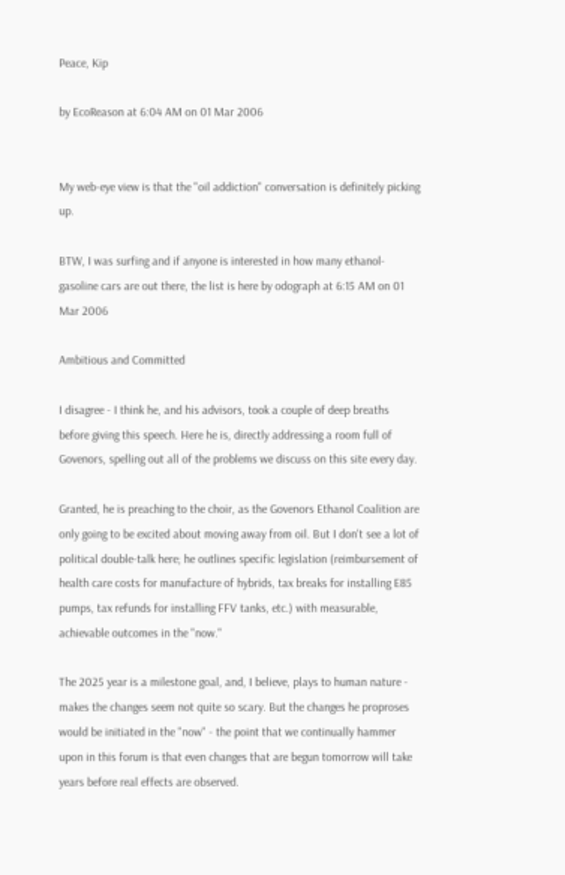Peace, Kip

by EcoReason at 6:04 AM on 01 Mar 2006


My web-eye view is that the "oil addiction" conversation is definitely picking up.

BTW, I was surfing and if anyone is interested in how many ethanol-gasoline cars are out there, the list is here by odograph at 6:15 AM on 01 Mar 2006

Ambitious and Committed

I disagree - I think he, and his advisors, took a couple of deep breaths before giving this speech. Here he is, directly addressing a room full of Govenors, spelling out all of the problems we discuss on this site every day.

Granted, he is preaching to the choir, as the Govenors Ethanol Coalition are only going to be excited about moving away from oil. But I don't see a lot of political double-talk here; he outlines specific legislation (reimbursement of health care costs for manufacture of hybrids, tax breaks for installing E85 pumps, tax refunds for installing FFV tanks, etc.) with measurable, achievable outcomes in the "now."

The 2025 year is a milestone goal, and, I believe, plays to human nature - makes the changes seem not quite so scary. But the changes he proproses would be initiated in the "now" - the point that we continually hammer upon in this forum is that even changes that are begun tomorrow will take years before real effects are observed.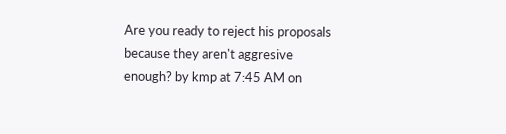Are you ready to reject his proposals because they aren't aggresive enough? by kmp at 7:45 AM on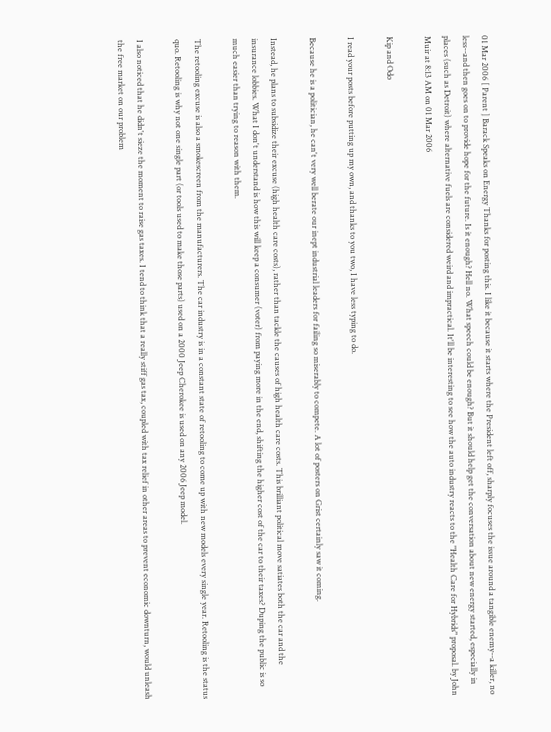01 Mar 2006 [ Parent ] Barack Speaks on Energy Thanks for posting this. I like it because it starts where the President left off, sharply focuses the issue around a tangible enemy--a killer, no less--and then goes on to provide hope for the future. Is it enough? Hell no. What speech could be enough? But it should help get the conversation about new energy started, especially in places (such as Detroit) where alternative fuels are considered weird and impractical. It'll be interesting to see how the auto industry reacts to the "Health Care for Hybrids" proposal. by John Muir at 8:13 AM on 01 Mar 2006

Kip and Odo

I read your posts before putting up my own, and thanks to you two, I have less typing to do.

Because he is a politician, he can't very well berate our inept industrial leaders for failing so miserably to compete. A lot of posters on Grist certainly saw it coming.

Instead, he plans to subsidize their excuse (high health care costs), rather than tackle the causes of high health care costs. This brilliant political move satiates both the car and the insurance lobbies. What I don't understand is how this will keep a consumer (voter) from paying more in the end, shifting the higher cost of the car to their taxes? Duping the public is so much easier than trying to reason with them.

The retooling excuse is also a smokescreen from the manufacturers. The car industry is in a constant state of retooling to come up with new models every single year. Retooling is the status quo. Retooling is why not one single part (or tools used to make those parts) used on a 2000 Jeep Cherokee is used on any 2006 Jeep model.

I also noticed that he didn't sieze the moment to raise gas taxes. I tend to think that a really stiff gas tax, coupled with tax relief in other areas to prevent economic downturn, would unleash the free market on our problem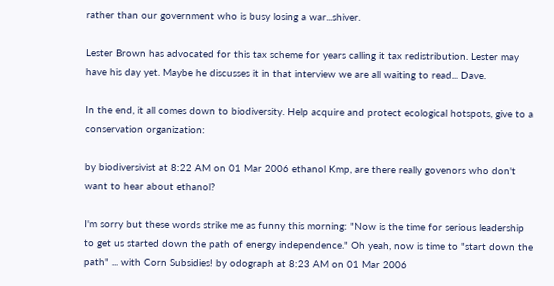rather than our government who is busy losing a war...shiver.

Lester Brown has advocated for this tax scheme for years calling it tax redistribution. Lester may have his day yet. Maybe he discusses it in that interview we are all waiting to read... Dave.

In the end, it all comes down to biodiversity. Help acquire and protect ecological hotspots, give to a conservation organization:

by biodiversivist at 8:22 AM on 01 Mar 2006 ethanol Kmp, are there really govenors who don't want to hear about ethanol?

I'm sorry but these words strike me as funny this morning: "Now is the time for serious leadership to get us started down the path of energy independence." Oh yeah, now is time to "start down the path" ... with Corn Subsidies! by odograph at 8:23 AM on 01 Mar 2006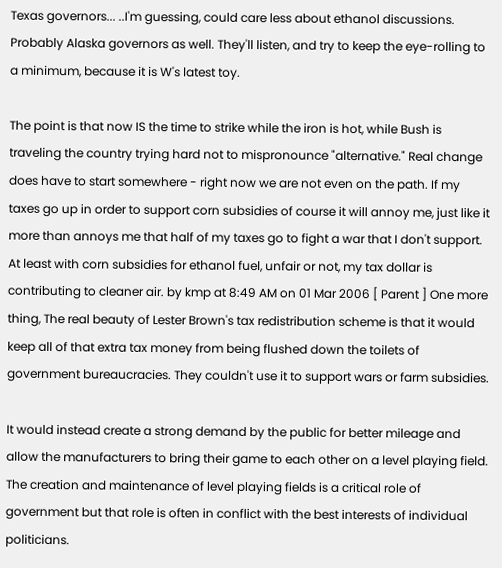Texas governors... ..I'm guessing, could care less about ethanol discussions. Probably Alaska governors as well. They'll listen, and try to keep the eye-rolling to a minimum, because it is W's latest toy.

The point is that now IS the time to strike while the iron is hot, while Bush is traveling the country trying hard not to mispronounce "alternative." Real change does have to start somewhere - right now we are not even on the path. If my taxes go up in order to support corn subsidies of course it will annoy me, just like it more than annoys me that half of my taxes go to fight a war that I don't support. At least with corn subsidies for ethanol fuel, unfair or not, my tax dollar is contributing to cleaner air. by kmp at 8:49 AM on 01 Mar 2006 [ Parent ] One more thing, The real beauty of Lester Brown's tax redistribution scheme is that it would keep all of that extra tax money from being flushed down the toilets of government bureaucracies. They couldn't use it to support wars or farm subsidies.

It would instead create a strong demand by the public for better mileage and allow the manufacturers to bring their game to each other on a level playing field. The creation and maintenance of level playing fields is a critical role of government but that role is often in conflict with the best interests of individual politicians.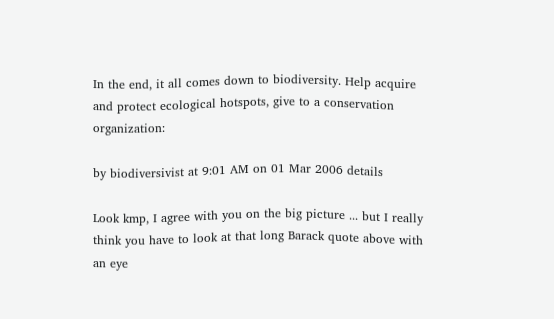In the end, it all comes down to biodiversity. Help acquire and protect ecological hotspots, give to a conservation organization:

by biodiversivist at 9:01 AM on 01 Mar 2006 details

Look kmp, I agree with you on the big picture ... but I really think you have to look at that long Barack quote above with an eye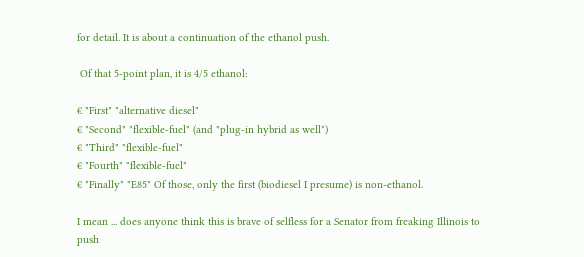for detail. It is about a continuation of the ethanol push.

 Of that 5-point plan, it is 4/5 ethanol:

€ "First" "alternative diesel"
€ "Second" "flexible-fuel" (and "plug-in hybrid as well")
€ "Third" "flexible-fuel"
€ "Fourth" "flexible-fuel"
€ "Finally" "E85" Of those, only the first (biodiesel I presume) is non-ethanol.

I mean ... does anyone think this is brave of selfless for a Senator from freaking Illinois to push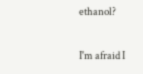ethanol?

I'm afraid I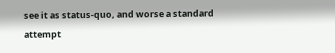see it as status-quo, and worse a standard attempt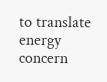to translate energy concern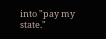into "pay my state."